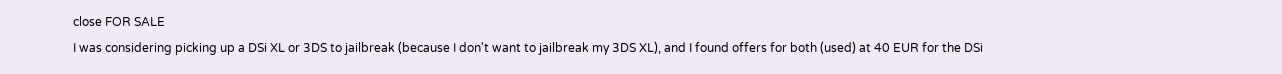close FOR SALE
I was considering picking up a DSi XL or 3DS to jailbreak (because I don't want to jailbreak my 3DS XL), and I found offers for both (used) at 40 EUR for the DSi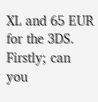XL and 65 EUR for the 3DS. Firstly; can you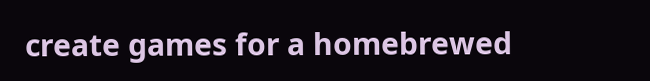create games for a homebrewed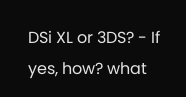DSi XL or 3DS? - If yes, how? what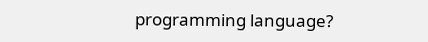programming language?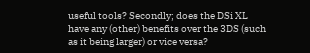useful tools? Secondly; does the DSi XL have any (other) benefits over the 3DS (such as it being larger) or vice versa?